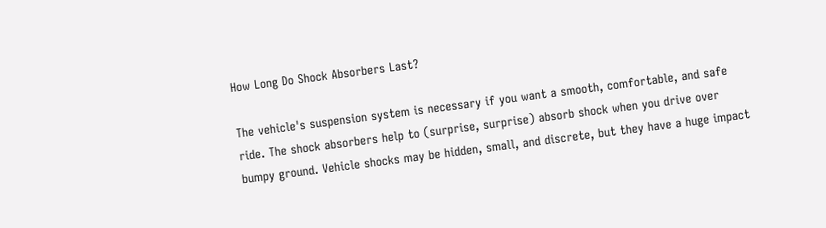How Long Do Shock Absorbers Last?

The vehicle's suspension system is necessary if you want a smooth, comfortable, and safe ride. The shock absorbers help to (surprise, surprise) absorb shock when you drive over bumpy ground. Vehicle shocks may be hidden, small, and discrete, but they have a huge impact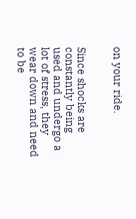on your ride.


Since shocks are constantly being used and undergo a lot of stress, they wear down and need to be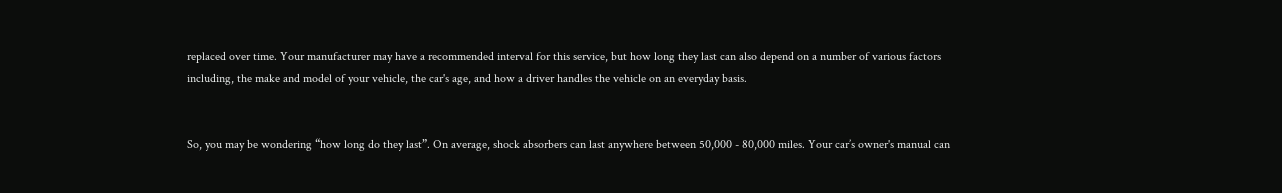replaced over time. Your manufacturer may have a recommended interval for this service, but how long they last can also depend on a number of various factors including, the make and model of your vehicle, the car's age, and how a driver handles the vehicle on an everyday basis.


So, you may be wondering “how long do they last”. On average, shock absorbers can last anywhere between 50,000 - 80,000 miles. Your car’s owner's manual can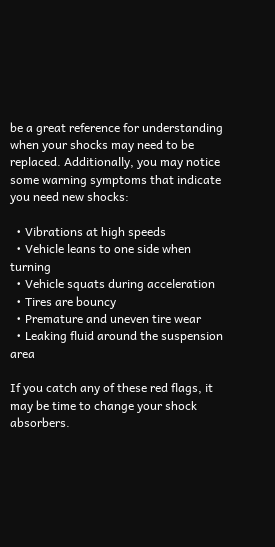be a great reference for understanding when your shocks may need to be replaced. Additionally, you may notice some warning symptoms that indicate you need new shocks:

  • Vibrations at high speeds
  • Vehicle leans to one side when turning
  • Vehicle squats during acceleration
  • Tires are bouncy
  • Premature and uneven tire wear
  • Leaking fluid around the suspension area

If you catch any of these red flags, it may be time to change your shock absorbers.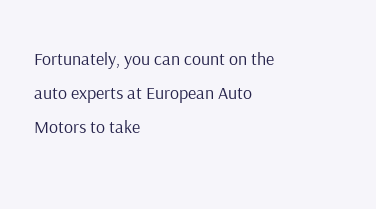Fortunately, you can count on the auto experts at European Auto Motors to take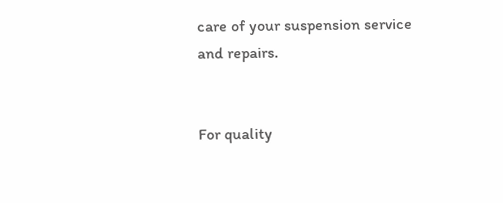care of your suspension service and repairs.


For quality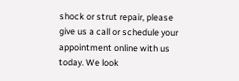shock or strut repair, please give us a call or schedule your appointment online with us today. We look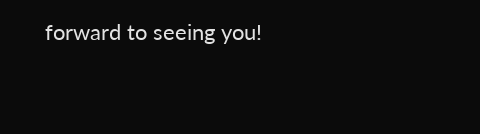forward to seeing you!